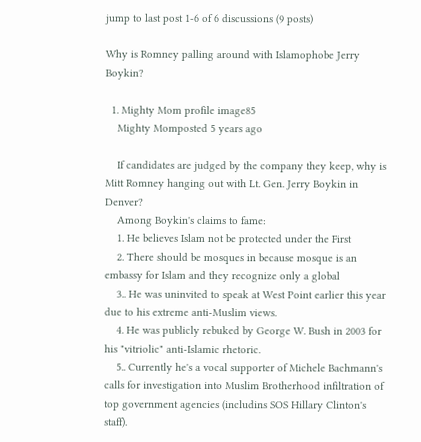jump to last post 1-6 of 6 discussions (9 posts)

Why is Romney palling around with Islamophobe Jerry Boykin?

  1. Mighty Mom profile image85
    Mighty Momposted 5 years ago

    If candidates are judged by the company they keep, why is Mitt Romney hanging out with Lt. Gen. Jerry Boykin in Denver?
    Among Boykin's claims to fame:
    1. He believes Islam not be protected under the First
    2. There should be mosques in because mosque is an embassy for Islam and they recognize only a global
    3.. He was uninvited to speak at West Point earlier this year due to his extreme anti-Muslim views.
    4. He was publicly rebuked by George W. Bush in 2003 for his "vitriolic" anti-Islamic rhetoric.
    5.. Currently he's a vocal supporter of Michele Bachmann's calls for investigation into Muslim Brotherhood infiltration of top government agencies (includins SOS Hillary Clinton's staff).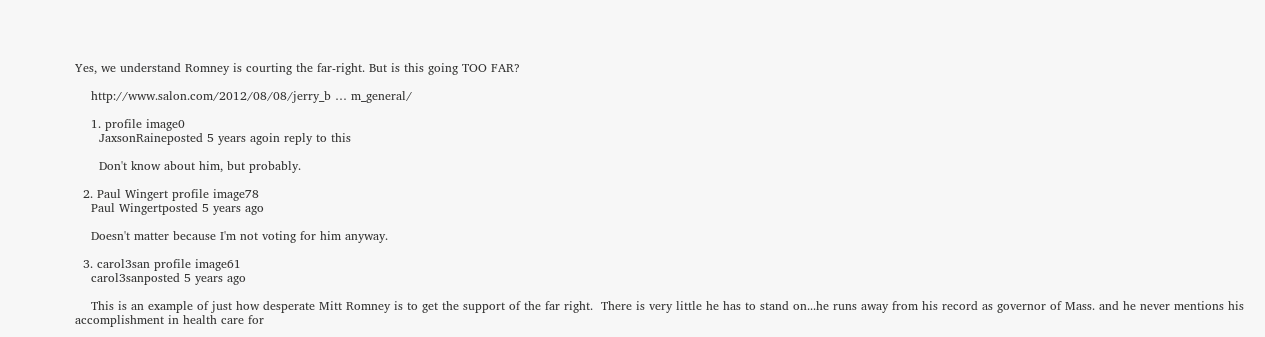Yes, we understand Romney is courting the far-right. But is this going TOO FAR?

    http://www.salon.com/2012/08/08/jerry_b … m_general/

    1. profile image0
      JaxsonRaineposted 5 years agoin reply to this

      Don't know about him, but probably.

  2. Paul Wingert profile image78
    Paul Wingertposted 5 years ago

    Doesn't matter because I'm not voting for him anyway.

  3. carol3san profile image61
    carol3sanposted 5 years ago

    This is an example of just how desperate Mitt Romney is to get the support of the far right.  There is very little he has to stand on...he runs away from his record as governor of Mass. and he never mentions his accomplishment in health care for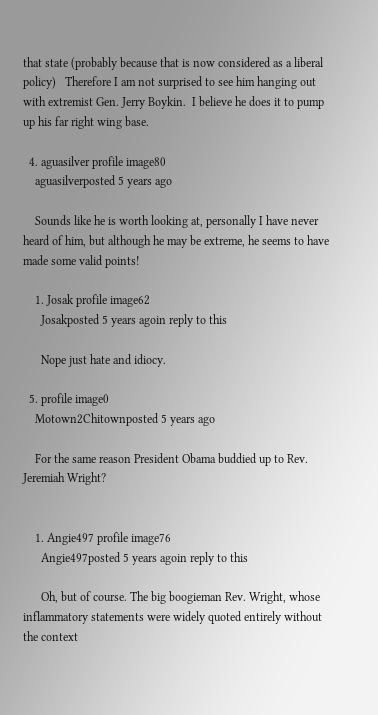that state (probably because that is now considered as a liberal policy)   Therefore I am not surprised to see him hanging out with extremist Gen. Jerry Boykin.  I believe he does it to pump up his far right wing base.

  4. aguasilver profile image80
    aguasilverposted 5 years ago

    Sounds like he is worth looking at, personally I have never heard of him, but although he may be extreme, he seems to have made some valid points!

    1. Josak profile image62
      Josakposted 5 years agoin reply to this

      Nope just hate and idiocy.

  5. profile image0
    Motown2Chitownposted 5 years ago

    For the same reason President Obama buddied up to Rev. Jeremiah Wright?


    1. Angie497 profile image76
      Angie497posted 5 years agoin reply to this

      Oh, but of course. The big boogieman Rev. Wright, whose inflammatory statements were widely quoted entirely without the context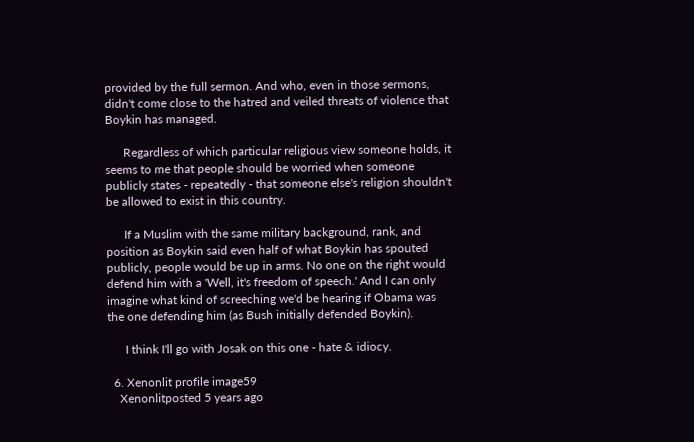provided by the full sermon. And who, even in those sermons, didn't come close to the hatred and veiled threats of violence that Boykin has managed.

      Regardless of which particular religious view someone holds, it seems to me that people should be worried when someone publicly states - repeatedly - that someone else's religion shouldn't be allowed to exist in this country.

      If a Muslim with the same military background, rank, and position as Boykin said even half of what Boykin has spouted publicly, people would be up in arms. No one on the right would defend him with a 'Well, it's freedom of speech.' And I can only imagine what kind of screeching we'd be hearing if Obama was the one defending him (as Bush initially defended Boykin).

      I think I'll go with Josak on this one - hate & idiocy.

  6. Xenonlit profile image59
    Xenonlitposted 5 years ago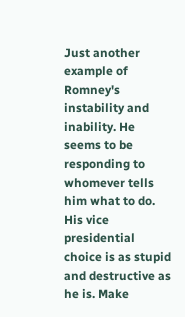Just another example of Romney's instability and inability. He seems to be responding to whomever tells him what to do. His vice presidential choice is as stupid and destructive as he is. Make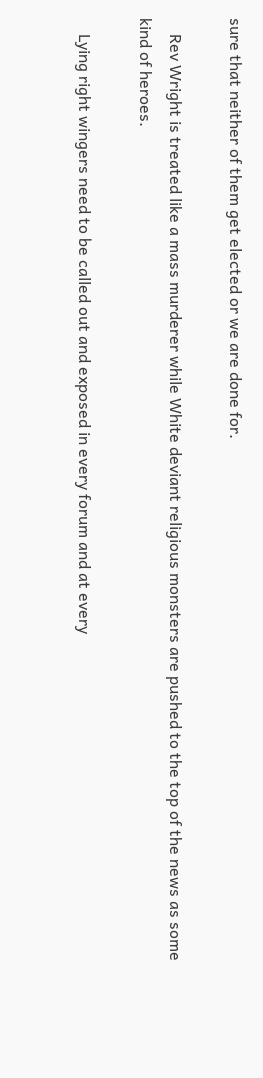sure that neither of them get elected or we are done for.

    Rev Wright is treated like a mass murderer while White deviant religious monsters are pushed to the top of the news as some kind of heroes.

    Lying right wingers need to be called out and exposed in every forum and at every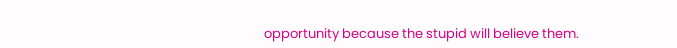opportunity because the stupid will believe them.